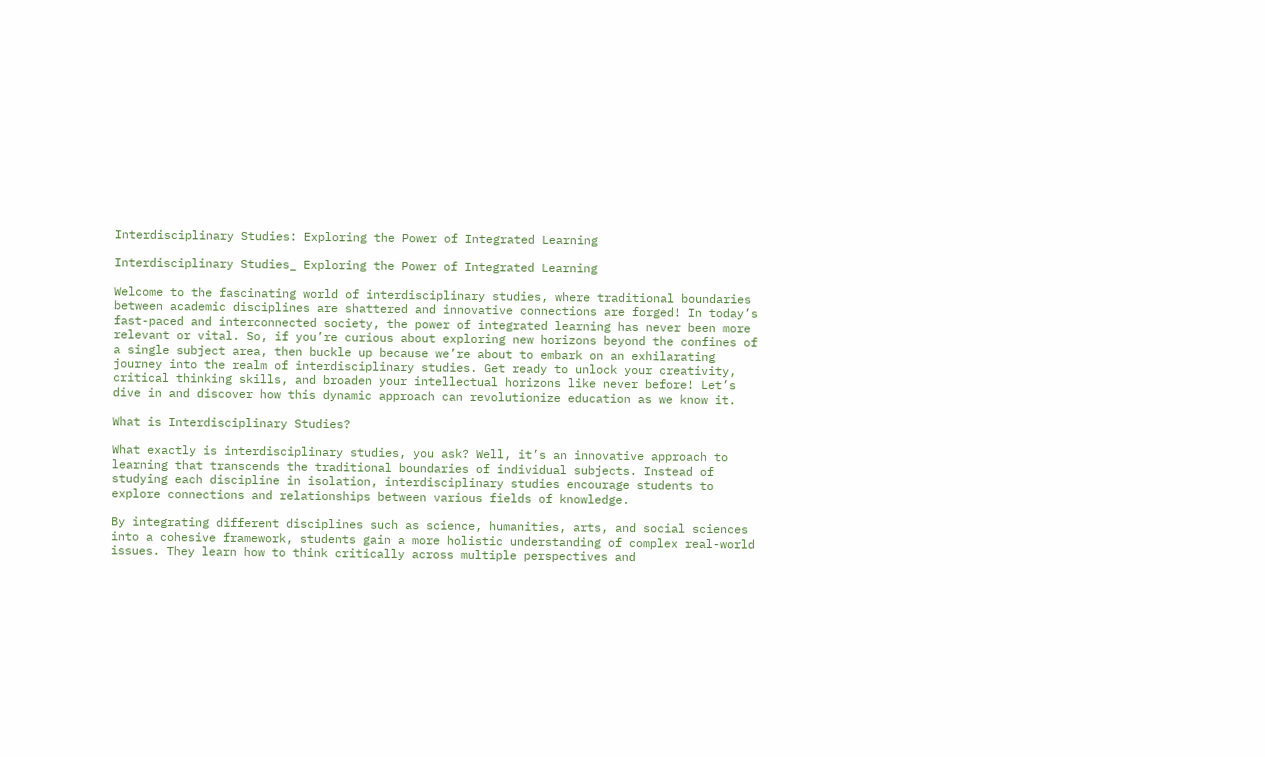Interdisciplinary Studies: Exploring the Power of Integrated Learning

Interdisciplinary Studies_ Exploring the Power of Integrated Learning

Welcome to the fascinating world of interdisciplinary studies, where traditional boundaries between academic disciplines are shattered and innovative connections are forged! In today’s fast-paced and interconnected society, the power of integrated learning has never been more relevant or vital. So, if you’re curious about exploring new horizons beyond the confines of a single subject area, then buckle up because we’re about to embark on an exhilarating journey into the realm of interdisciplinary studies. Get ready to unlock your creativity, critical thinking skills, and broaden your intellectual horizons like never before! Let’s dive in and discover how this dynamic approach can revolutionize education as we know it.

What is Interdisciplinary Studies?

What exactly is interdisciplinary studies, you ask? Well, it’s an innovative approach to learning that transcends the traditional boundaries of individual subjects. Instead of studying each discipline in isolation, interdisciplinary studies encourage students to explore connections and relationships between various fields of knowledge.

By integrating different disciplines such as science, humanities, arts, and social sciences into a cohesive framework, students gain a more holistic understanding of complex real-world issues. They learn how to think critically across multiple perspectives and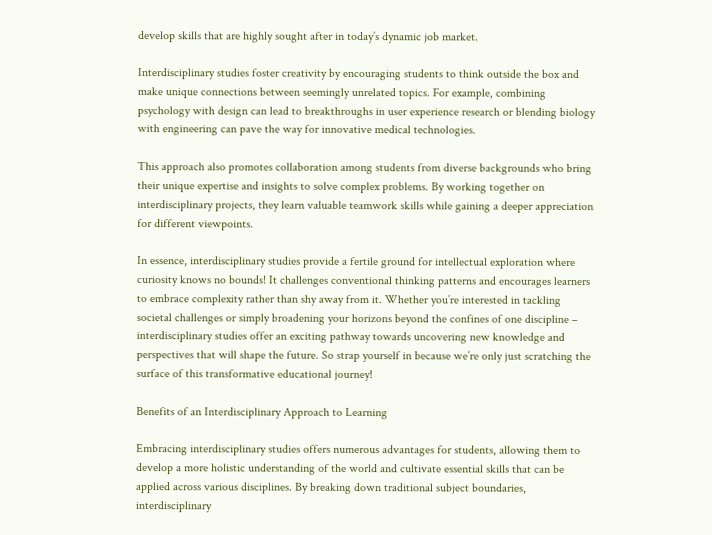develop skills that are highly sought after in today’s dynamic job market.

Interdisciplinary studies foster creativity by encouraging students to think outside the box and make unique connections between seemingly unrelated topics. For example, combining psychology with design can lead to breakthroughs in user experience research or blending biology with engineering can pave the way for innovative medical technologies.

This approach also promotes collaboration among students from diverse backgrounds who bring their unique expertise and insights to solve complex problems. By working together on interdisciplinary projects, they learn valuable teamwork skills while gaining a deeper appreciation for different viewpoints.

In essence, interdisciplinary studies provide a fertile ground for intellectual exploration where curiosity knows no bounds! It challenges conventional thinking patterns and encourages learners to embrace complexity rather than shy away from it. Whether you’re interested in tackling societal challenges or simply broadening your horizons beyond the confines of one discipline – interdisciplinary studies offer an exciting pathway towards uncovering new knowledge and perspectives that will shape the future. So strap yourself in because we’re only just scratching the surface of this transformative educational journey!

Benefits of an Interdisciplinary Approach to Learning

Embracing interdisciplinary studies offers numerous advantages for students, allowing them to develop a more holistic understanding of the world and cultivate essential skills that can be applied across various disciplines. By breaking down traditional subject boundaries, interdisciplinary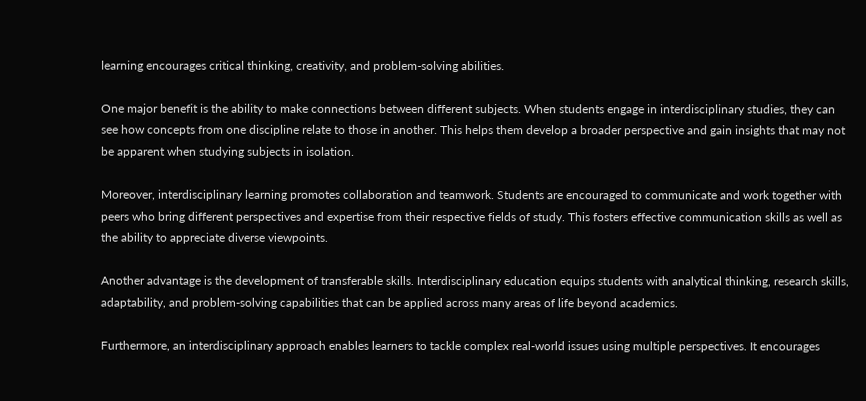learning encourages critical thinking, creativity, and problem-solving abilities.

One major benefit is the ability to make connections between different subjects. When students engage in interdisciplinary studies, they can see how concepts from one discipline relate to those in another. This helps them develop a broader perspective and gain insights that may not be apparent when studying subjects in isolation.

Moreover, interdisciplinary learning promotes collaboration and teamwork. Students are encouraged to communicate and work together with peers who bring different perspectives and expertise from their respective fields of study. This fosters effective communication skills as well as the ability to appreciate diverse viewpoints.

Another advantage is the development of transferable skills. Interdisciplinary education equips students with analytical thinking, research skills, adaptability, and problem-solving capabilities that can be applied across many areas of life beyond academics.

Furthermore, an interdisciplinary approach enables learners to tackle complex real-world issues using multiple perspectives. It encourages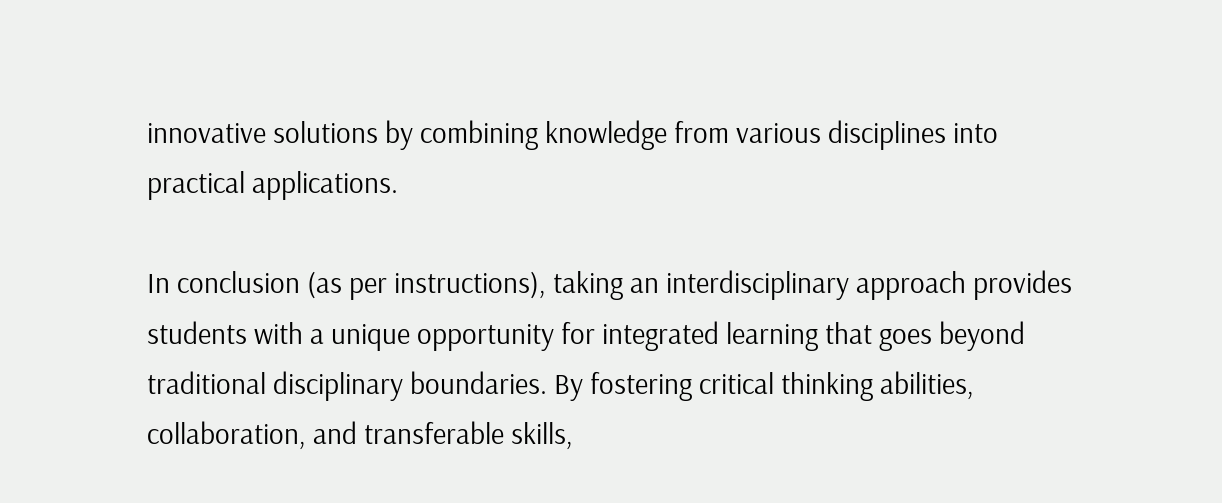innovative solutions by combining knowledge from various disciplines into practical applications.

In conclusion (as per instructions), taking an interdisciplinary approach provides students with a unique opportunity for integrated learning that goes beyond traditional disciplinary boundaries. By fostering critical thinking abilities, collaboration, and transferable skills,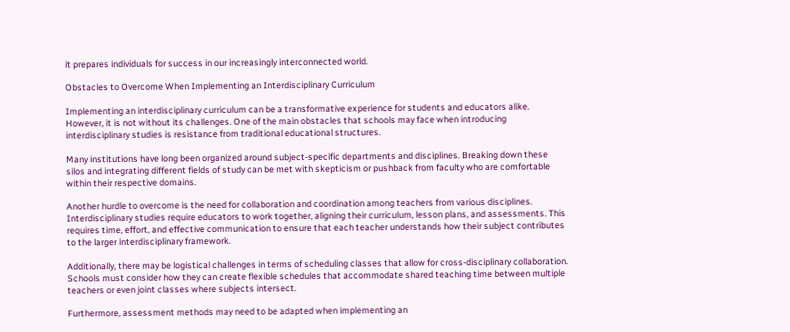it prepares individuals for success in our increasingly interconnected world.

Obstacles to Overcome When Implementing an Interdisciplinary Curriculum

Implementing an interdisciplinary curriculum can be a transformative experience for students and educators alike. However, it is not without its challenges. One of the main obstacles that schools may face when introducing interdisciplinary studies is resistance from traditional educational structures.

Many institutions have long been organized around subject-specific departments and disciplines. Breaking down these silos and integrating different fields of study can be met with skepticism or pushback from faculty who are comfortable within their respective domains.

Another hurdle to overcome is the need for collaboration and coordination among teachers from various disciplines. Interdisciplinary studies require educators to work together, aligning their curriculum, lesson plans, and assessments. This requires time, effort, and effective communication to ensure that each teacher understands how their subject contributes to the larger interdisciplinary framework.

Additionally, there may be logistical challenges in terms of scheduling classes that allow for cross-disciplinary collaboration. Schools must consider how they can create flexible schedules that accommodate shared teaching time between multiple teachers or even joint classes where subjects intersect.

Furthermore, assessment methods may need to be adapted when implementing an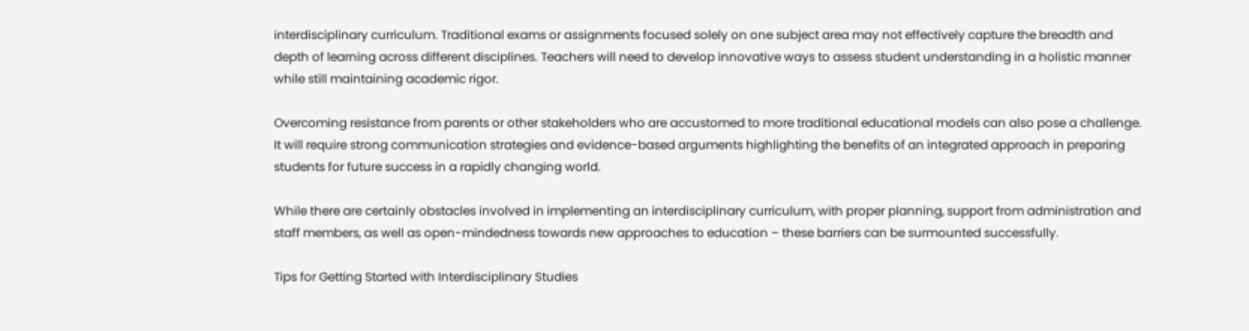interdisciplinary curriculum. Traditional exams or assignments focused solely on one subject area may not effectively capture the breadth and depth of learning across different disciplines. Teachers will need to develop innovative ways to assess student understanding in a holistic manner while still maintaining academic rigor.

Overcoming resistance from parents or other stakeholders who are accustomed to more traditional educational models can also pose a challenge. It will require strong communication strategies and evidence-based arguments highlighting the benefits of an integrated approach in preparing students for future success in a rapidly changing world.

While there are certainly obstacles involved in implementing an interdisciplinary curriculum, with proper planning, support from administration and staff members, as well as open-mindedness towards new approaches to education – these barriers can be surmounted successfully.

Tips for Getting Started with Interdisciplinary Studies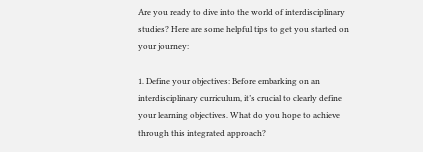Are you ready to dive into the world of interdisciplinary studies? Here are some helpful tips to get you started on your journey:

1. Define your objectives: Before embarking on an interdisciplinary curriculum, it’s crucial to clearly define your learning objectives. What do you hope to achieve through this integrated approach?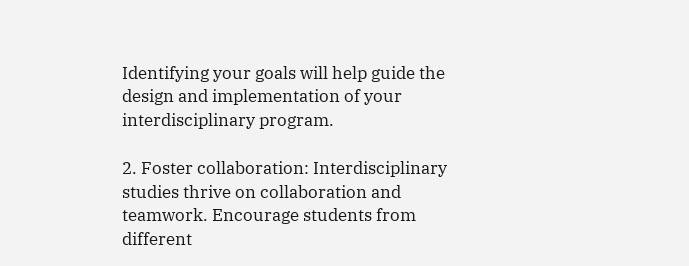Identifying your goals will help guide the design and implementation of your interdisciplinary program.

2. Foster collaboration: Interdisciplinary studies thrive on collaboration and teamwork. Encourage students from different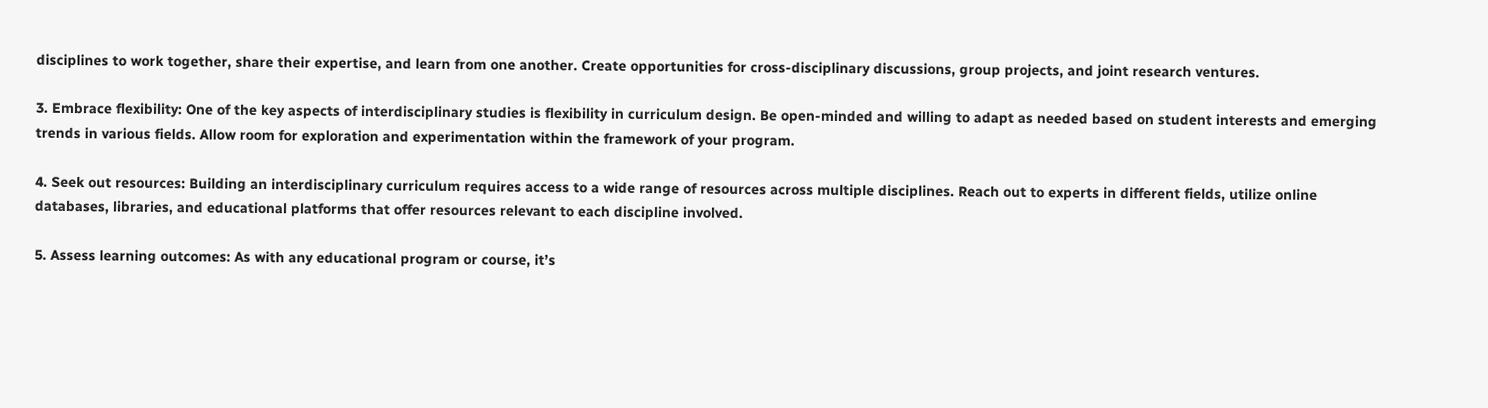disciplines to work together, share their expertise, and learn from one another. Create opportunities for cross-disciplinary discussions, group projects, and joint research ventures.

3. Embrace flexibility: One of the key aspects of interdisciplinary studies is flexibility in curriculum design. Be open-minded and willing to adapt as needed based on student interests and emerging trends in various fields. Allow room for exploration and experimentation within the framework of your program.

4. Seek out resources: Building an interdisciplinary curriculum requires access to a wide range of resources across multiple disciplines. Reach out to experts in different fields, utilize online databases, libraries, and educational platforms that offer resources relevant to each discipline involved.

5. Assess learning outcomes: As with any educational program or course, it’s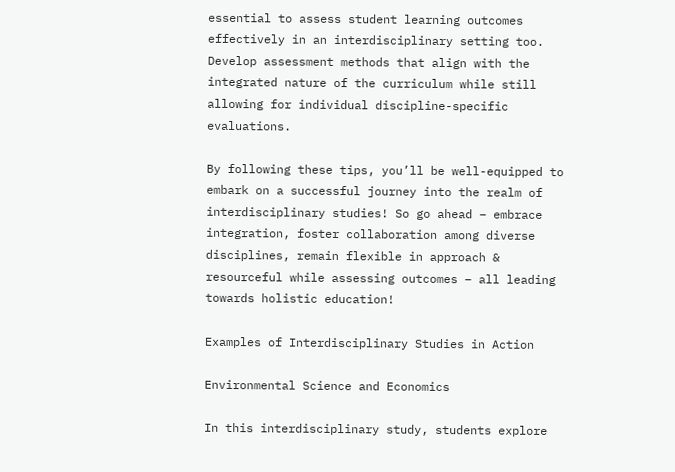essential to assess student learning outcomes effectively in an interdisciplinary setting too. Develop assessment methods that align with the integrated nature of the curriculum while still allowing for individual discipline-specific evaluations.

By following these tips, you’ll be well-equipped to embark on a successful journey into the realm of interdisciplinary studies! So go ahead – embrace integration, foster collaboration among diverse disciplines, remain flexible in approach & resourceful while assessing outcomes – all leading towards holistic education!

Examples of Interdisciplinary Studies in Action

Environmental Science and Economics

In this interdisciplinary study, students explore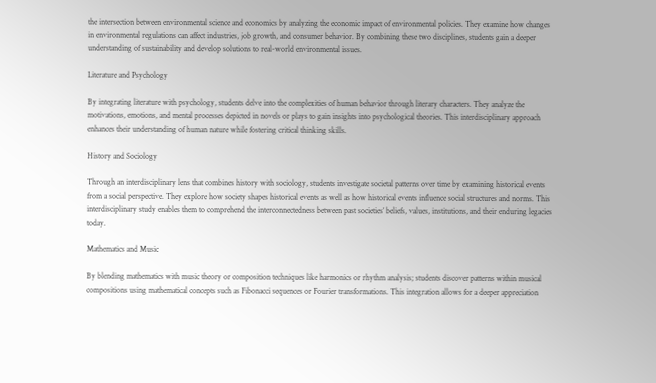the intersection between environmental science and economics by analyzing the economic impact of environmental policies. They examine how changes in environmental regulations can affect industries, job growth, and consumer behavior. By combining these two disciplines, students gain a deeper understanding of sustainability and develop solutions to real-world environmental issues.

Literature and Psychology

By integrating literature with psychology, students delve into the complexities of human behavior through literary characters. They analyze the motivations, emotions, and mental processes depicted in novels or plays to gain insights into psychological theories. This interdisciplinary approach enhances their understanding of human nature while fostering critical thinking skills.

History and Sociology

Through an interdisciplinary lens that combines history with sociology, students investigate societal patterns over time by examining historical events from a social perspective. They explore how society shapes historical events as well as how historical events influence social structures and norms. This interdisciplinary study enables them to comprehend the interconnectedness between past societies’ beliefs, values, institutions, and their enduring legacies today.

Mathematics and Music

By blending mathematics with music theory or composition techniques like harmonics or rhythm analysis; students discover patterns within musical compositions using mathematical concepts such as Fibonacci sequences or Fourier transformations. This integration allows for a deeper appreciation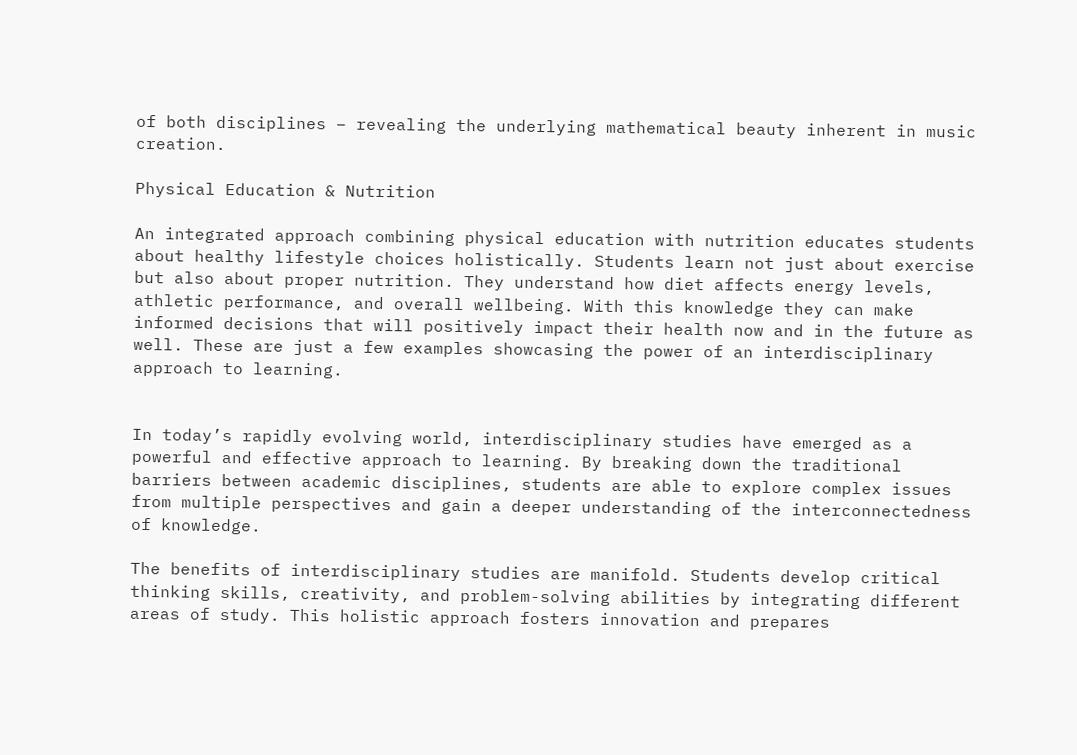of both disciplines – revealing the underlying mathematical beauty inherent in music creation.

Physical Education & Nutrition

An integrated approach combining physical education with nutrition educates students about healthy lifestyle choices holistically. Students learn not just about exercise but also about proper nutrition. They understand how diet affects energy levels, athletic performance, and overall wellbeing. With this knowledge they can make informed decisions that will positively impact their health now and in the future as well. These are just a few examples showcasing the power of an interdisciplinary approach to learning.


In today’s rapidly evolving world, interdisciplinary studies have emerged as a powerful and effective approach to learning. By breaking down the traditional barriers between academic disciplines, students are able to explore complex issues from multiple perspectives and gain a deeper understanding of the interconnectedness of knowledge.

The benefits of interdisciplinary studies are manifold. Students develop critical thinking skills, creativity, and problem-solving abilities by integrating different areas of study. This holistic approach fosters innovation and prepares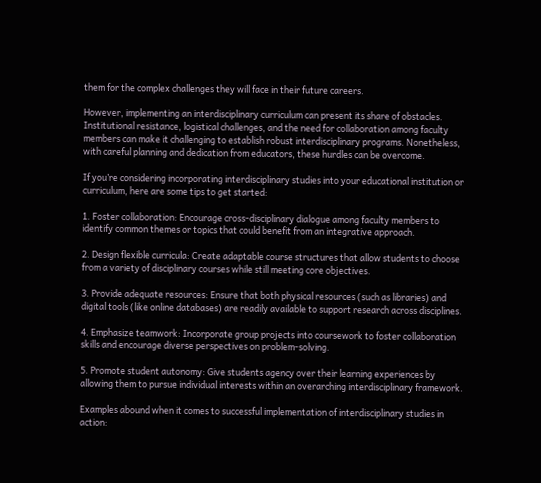them for the complex challenges they will face in their future careers.

However, implementing an interdisciplinary curriculum can present its share of obstacles. Institutional resistance, logistical challenges, and the need for collaboration among faculty members can make it challenging to establish robust interdisciplinary programs. Nonetheless, with careful planning and dedication from educators, these hurdles can be overcome.

If you’re considering incorporating interdisciplinary studies into your educational institution or curriculum, here are some tips to get started:

1. Foster collaboration: Encourage cross-disciplinary dialogue among faculty members to identify common themes or topics that could benefit from an integrative approach.

2. Design flexible curricula: Create adaptable course structures that allow students to choose from a variety of disciplinary courses while still meeting core objectives.

3. Provide adequate resources: Ensure that both physical resources (such as libraries) and digital tools (like online databases) are readily available to support research across disciplines.

4. Emphasize teamwork: Incorporate group projects into coursework to foster collaboration skills and encourage diverse perspectives on problem-solving.

5. Promote student autonomy: Give students agency over their learning experiences by allowing them to pursue individual interests within an overarching interdisciplinary framework.

Examples abound when it comes to successful implementation of interdisciplinary studies in action: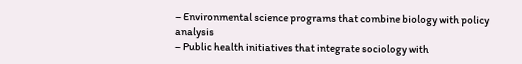– Environmental science programs that combine biology with policy analysis
– Public health initiatives that integrate sociology with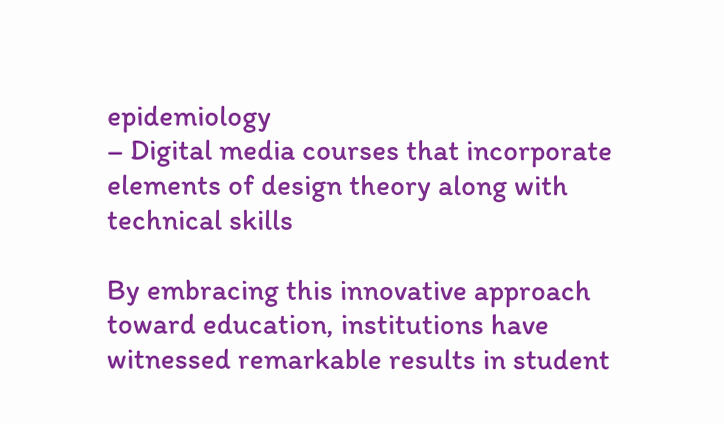epidemiology
– Digital media courses that incorporate elements of design theory along with technical skills

By embracing this innovative approach toward education, institutions have witnessed remarkable results in student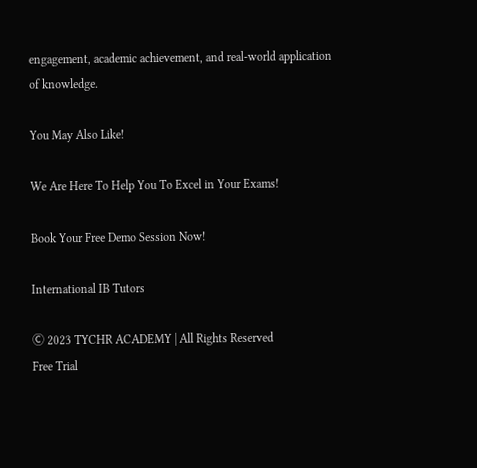engagement, academic achievement, and real-world application of knowledge.

You May Also Like!

We Are Here To Help You To Excel in Your Exams!

Book Your Free Demo Session Now!

International IB Tutors

Ⓒ 2023 TYCHR ACADEMY | All Rights Reserved
Free Trial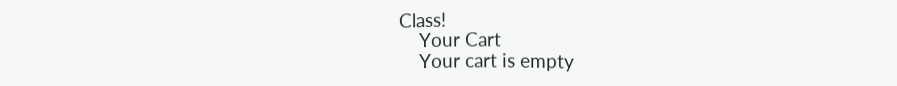Class!
    Your Cart
    Your cart is empty